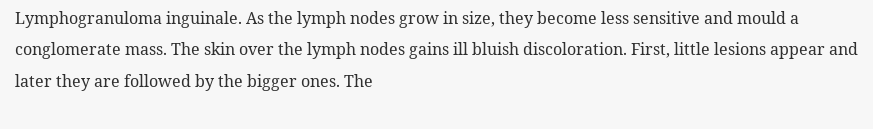Lymphogranuloma inguinale. As the lymph nodes grow in size, they become less sensitive and mould a conglomerate mass. The skin over the lymph nodes gains ill bluish discoloration. First, little lesions appear and later they are followed by the bigger ones. The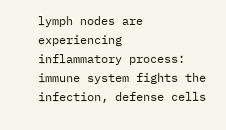lymph nodes are experiencing inflammatory process: immune system fights the infection, defense cells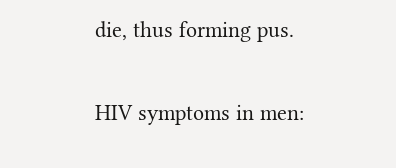die, thus forming pus.

HIV symptoms in men: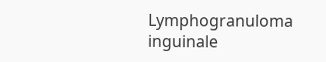Lymphogranuloma inguinale